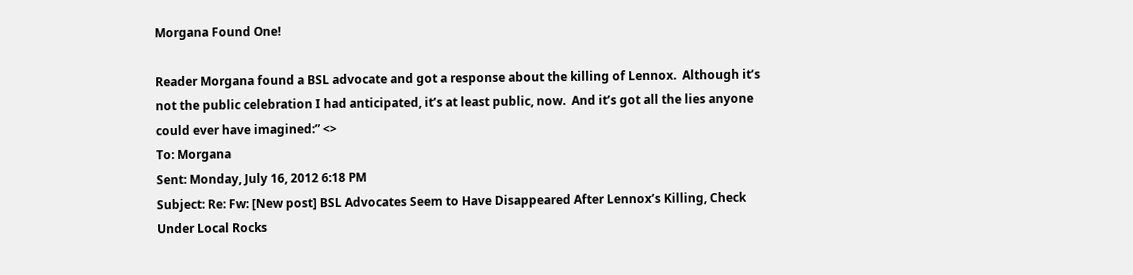Morgana Found One!

Reader Morgana found a BSL advocate and got a response about the killing of Lennox.  Although it’s not the public celebration I had anticipated, it’s at least public, now.  And it’s got all the lies anyone could ever have imagined:” <>
To: Morgana
Sent: Monday, July 16, 2012 6:18 PM
Subject: Re: Fw: [New post] BSL Advocates Seem to Have Disappeared After Lennox’s Killing, Check Under Local Rocks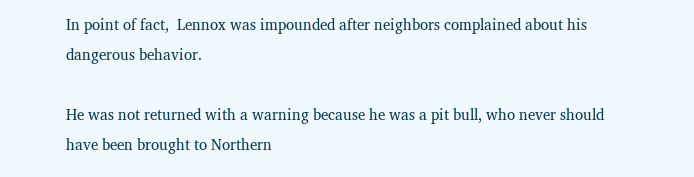In point of fact,  Lennox was impounded after neighbors complained about his dangerous behavior.

He was not returned with a warning because he was a pit bull, who never should have been brought to Northern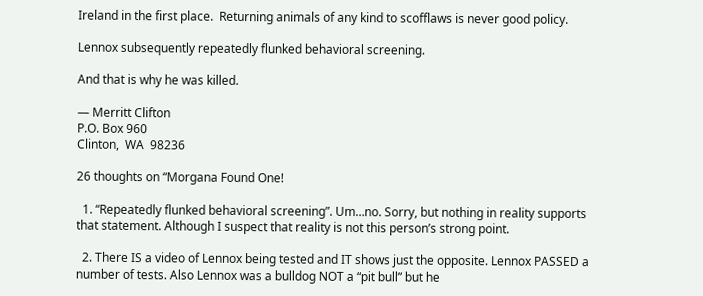Ireland in the first place.  Returning animals of any kind to scofflaws is never good policy.

Lennox subsequently repeatedly flunked behavioral screening.

And that is why he was killed.

— Merritt Clifton
P.O. Box 960
Clinton,  WA  98236

26 thoughts on “Morgana Found One!

  1. “Repeatedly flunked behavioral screening”. Um…no. Sorry, but nothing in reality supports that statement. Although I suspect that reality is not this person’s strong point.

  2. There IS a video of Lennox being tested and IT shows just the opposite. Lennox PASSED a number of tests. Also Lennox was a bulldog NOT a “pit bull” but he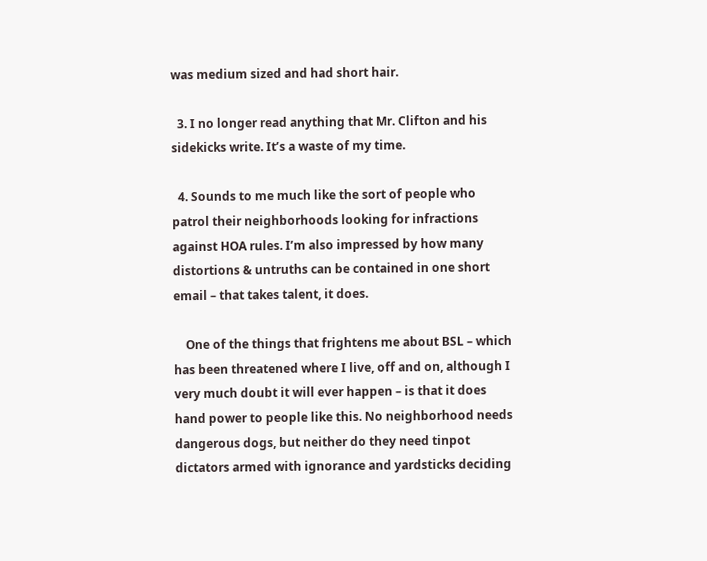was medium sized and had short hair.

  3. I no longer read anything that Mr. Clifton and his sidekicks write. It’s a waste of my time.

  4. Sounds to me much like the sort of people who patrol their neighborhoods looking for infractions against HOA rules. I’m also impressed by how many distortions & untruths can be contained in one short email – that takes talent, it does.

    One of the things that frightens me about BSL – which has been threatened where I live, off and on, although I very much doubt it will ever happen – is that it does hand power to people like this. No neighborhood needs dangerous dogs, but neither do they need tinpot dictators armed with ignorance and yardsticks deciding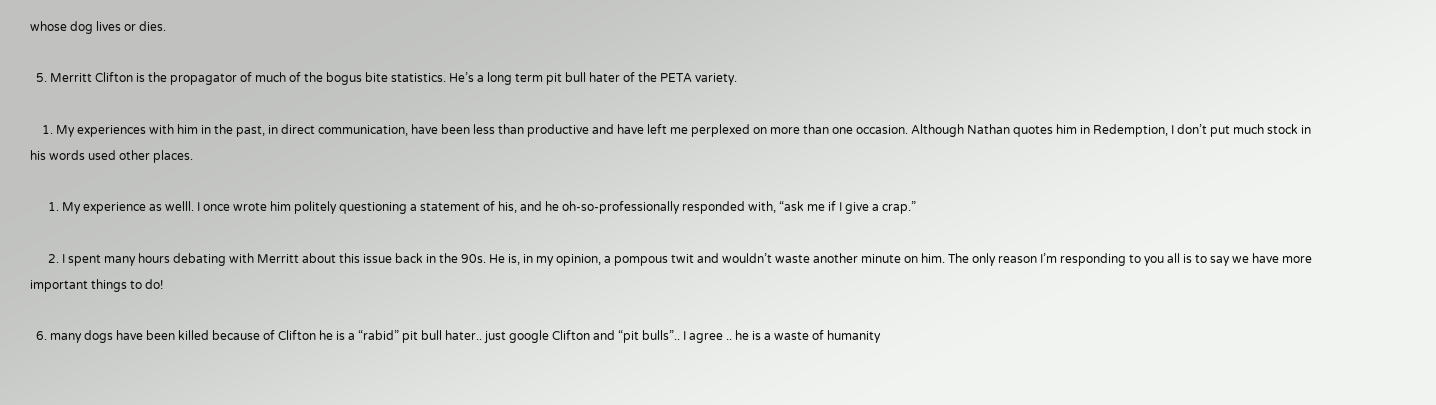whose dog lives or dies.

  5. Merritt Clifton is the propagator of much of the bogus bite statistics. He’s a long term pit bull hater of the PETA variety.

    1. My experiences with him in the past, in direct communication, have been less than productive and have left me perplexed on more than one occasion. Although Nathan quotes him in Redemption, I don’t put much stock in his words used other places.

      1. My experience as welll. I once wrote him politely questioning a statement of his, and he oh-so-professionally responded with, “ask me if I give a crap.”

      2. I spent many hours debating with Merritt about this issue back in the 90s. He is, in my opinion, a pompous twit and wouldn’t waste another minute on him. The only reason I’m responding to you all is to say we have more important things to do!

  6. many dogs have been killed because of Clifton he is a “rabid” pit bull hater.. just google Clifton and “pit bulls”.. I agree .. he is a waste of humanity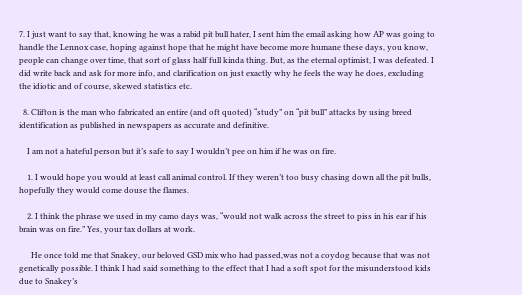7. I just want to say that, knowing he was a rabid pit bull hater, I sent him the email asking how AP was going to handle the Lennox case, hoping against hope that he might have become more humane these days, you know, people can change over time, that sort of glass half full kinda thing. But, as the eternal optimist, I was defeated. I did write back and ask for more info, and clarification on just exactly why he feels the way he does, excluding the idiotic and of course, skewed statistics etc.

  8. Clifton is the man who fabricated an entire (and oft quoted) “study” on “pit bull” attacks by using breed identification as published in newspapers as accurate and definitive.

    I am not a hateful person but it’s safe to say I wouldn’t pee on him if he was on fire.

    1. I would hope you would at least call animal control. If they weren’t too busy chasing down all the pit bulls, hopefully they would come douse the flames.

    2. I think the phrase we used in my camo days was, “would not walk across the street to piss in his ear if his brain was on fire.” Yes, your tax dollars at work.

      He once told me that Snakey, our beloved GSD mix who had passed,was not a coydog because that was not genetically possible. I think I had said something to the effect that I had a soft spot for the misunderstood kids due to Snakey’s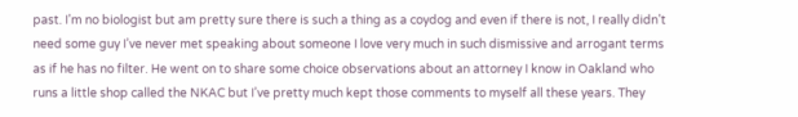past. I’m no biologist but am pretty sure there is such a thing as a coydog and even if there is not, I really didn’t need some guy I’ve never met speaking about someone I love very much in such dismissive and arrogant terms as if he has no filter. He went on to share some choice observations about an attorney I know in Oakland who runs a little shop called the NKAC but I’ve pretty much kept those comments to myself all these years. They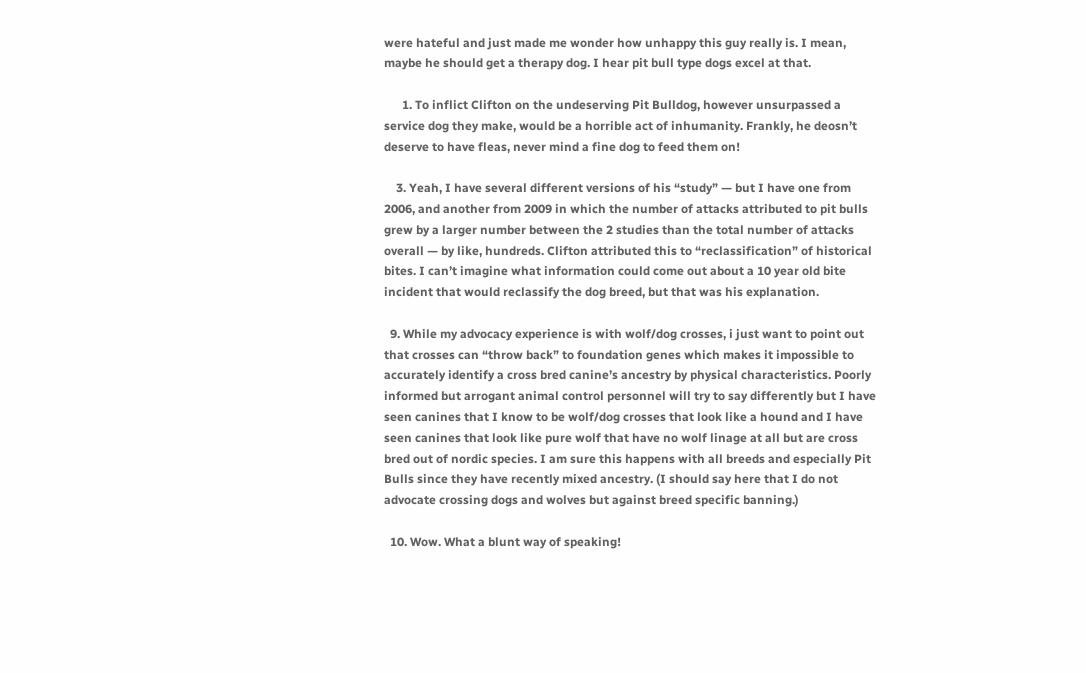were hateful and just made me wonder how unhappy this guy really is. I mean, maybe he should get a therapy dog. I hear pit bull type dogs excel at that.

      1. To inflict Clifton on the undeserving Pit Bulldog, however unsurpassed a service dog they make, would be a horrible act of inhumanity. Frankly, he deosn’t deserve to have fleas, never mind a fine dog to feed them on!

    3. Yeah, I have several different versions of his “study” — but I have one from 2006, and another from 2009 in which the number of attacks attributed to pit bulls grew by a larger number between the 2 studies than the total number of attacks overall — by like, hundreds. Clifton attributed this to “reclassification” of historical bites. I can’t imagine what information could come out about a 10 year old bite incident that would reclassify the dog breed, but that was his explanation.

  9. While my advocacy experience is with wolf/dog crosses, i just want to point out that crosses can “throw back” to foundation genes which makes it impossible to accurately identify a cross bred canine’s ancestry by physical characteristics. Poorly informed but arrogant animal control personnel will try to say differently but I have seen canines that I know to be wolf/dog crosses that look like a hound and I have seen canines that look like pure wolf that have no wolf linage at all but are cross bred out of nordic species. I am sure this happens with all breeds and especially Pit Bulls since they have recently mixed ancestry. (I should say here that I do not advocate crossing dogs and wolves but against breed specific banning.)

  10. Wow. What a blunt way of speaking!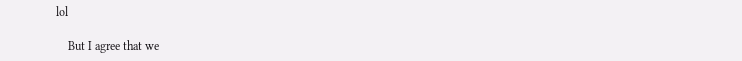lol

    But I agree that we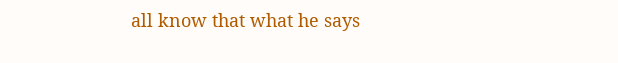all know that what he says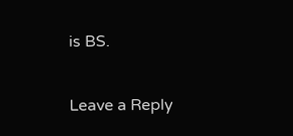is BS.

Leave a Reply